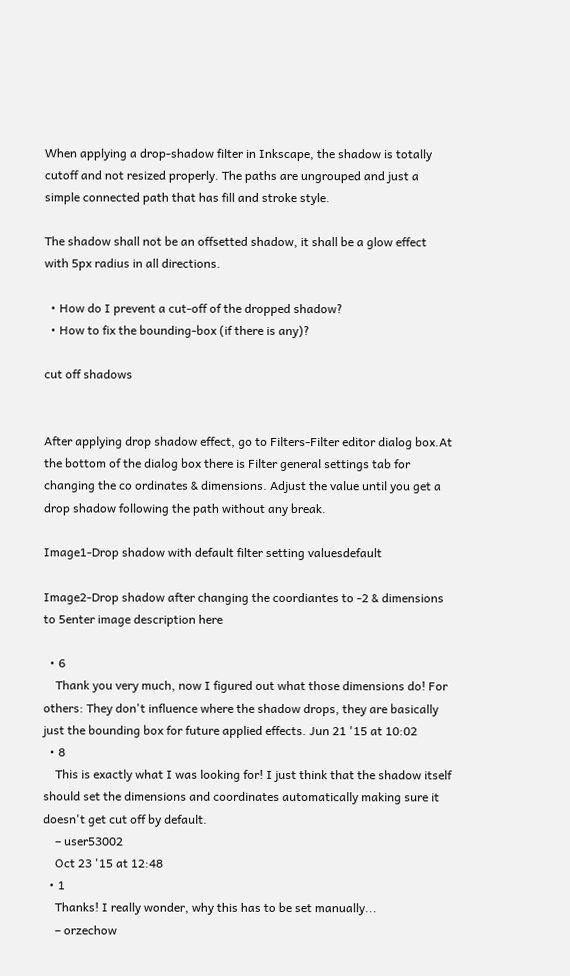When applying a drop-shadow filter in Inkscape, the shadow is totally cutoff and not resized properly. The paths are ungrouped and just a simple connected path that has fill and stroke style.

The shadow shall not be an offsetted shadow, it shall be a glow effect with 5px radius in all directions.

  • How do I prevent a cut-off of the dropped shadow?
  • How to fix the bounding-box (if there is any)?

cut off shadows


After applying drop shadow effect, go to Filters-Filter editor dialog box.At the bottom of the dialog box there is Filter general settings tab for changing the co ordinates & dimensions. Adjust the value until you get a drop shadow following the path without any break.

Image1-Drop shadow with default filter setting valuesdefault

Image2-Drop shadow after changing the coordiantes to -2 & dimensions to 5enter image description here

  • 6
    Thank you very much, now I figured out what those dimensions do! For others: They don't influence where the shadow drops, they are basically just the bounding box for future applied effects. Jun 21 '15 at 10:02
  • 8
    This is exactly what I was looking for! I just think that the shadow itself should set the dimensions and coordinates automatically making sure it doesn't get cut off by default.
    – user53002
    Oct 23 '15 at 12:48
  • 1
    Thanks! I really wonder, why this has to be set manually...
    – orzechow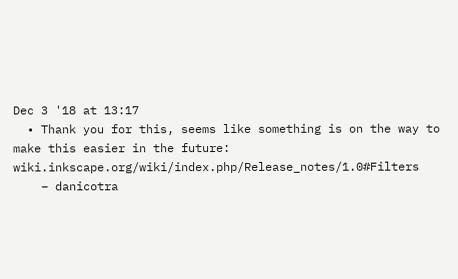Dec 3 '18 at 13:17
  • Thank you for this, seems like something is on the way to make this easier in the future: wiki.inkscape.org/wiki/index.php/Release_notes/1.0#Filters
    – danicotra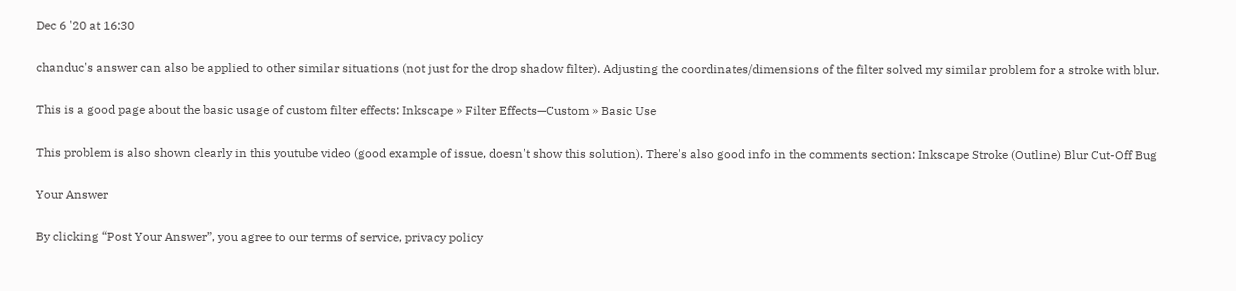Dec 6 '20 at 16:30

chanduc's answer can also be applied to other similar situations (not just for the drop shadow filter). Adjusting the coordinates/dimensions of the filter solved my similar problem for a stroke with blur.

This is a good page about the basic usage of custom filter effects: Inkscape » Filter Effects—Custom » Basic Use

This problem is also shown clearly in this youtube video (good example of issue, doesn't show this solution). There's also good info in the comments section: Inkscape Stroke (Outline) Blur Cut-Off Bug

Your Answer

By clicking “Post Your Answer”, you agree to our terms of service, privacy policy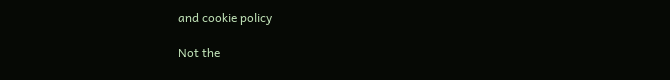and cookie policy

Not the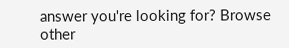answer you're looking for? Browse other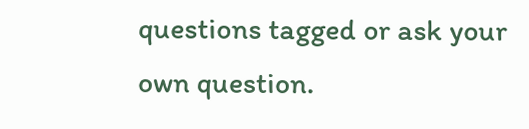questions tagged or ask your own question.